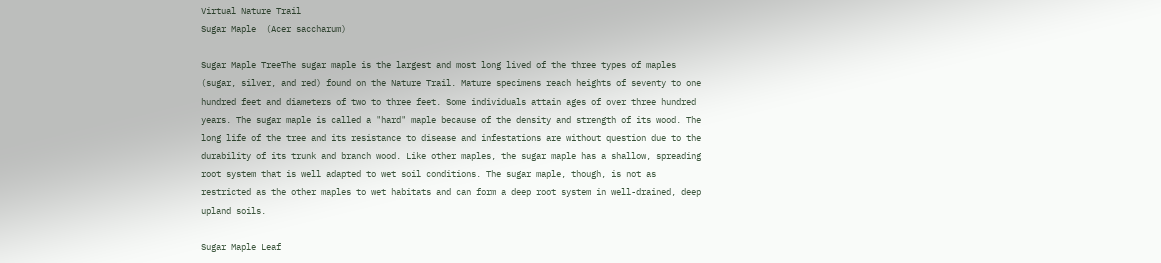Virtual Nature Trail
Sugar Maple  (Acer saccharum)

Sugar Maple TreeThe sugar maple is the largest and most long lived of the three types of maples (sugar, silver, and red) found on the Nature Trail. Mature specimens reach heights of seventy to one hundred feet and diameters of two to three feet. Some individuals attain ages of over three hundred years. The sugar maple is called a "hard" maple because of the density and strength of its wood. The long life of the tree and its resistance to disease and infestations are without question due to the durability of its trunk and branch wood. Like other maples, the sugar maple has a shallow, spreading root system that is well adapted to wet soil conditions. The sugar maple, though, is not as restricted as the other maples to wet habitats and can form a deep root system in well-drained, deep upland soils.

Sugar Maple Leaf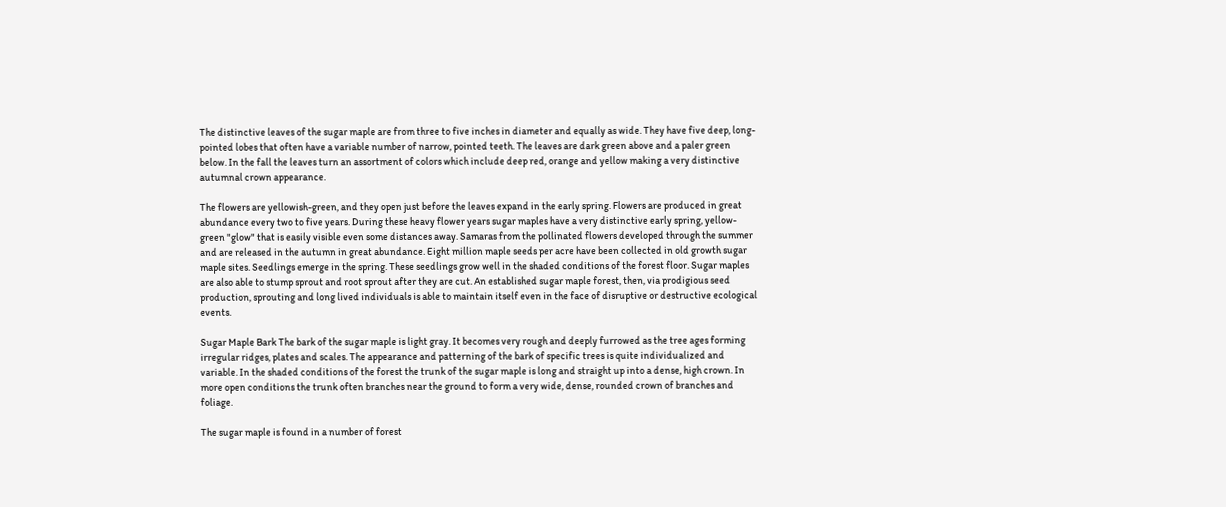The distinctive leaves of the sugar maple are from three to five inches in diameter and equally as wide. They have five deep, long-pointed lobes that often have a variable number of narrow, pointed teeth. The leaves are dark green above and a paler green below. In the fall the leaves turn an assortment of colors which include deep red, orange and yellow making a very distinctive autumnal crown appearance.

The flowers are yellowish-green, and they open just before the leaves expand in the early spring. Flowers are produced in great abundance every two to five years. During these heavy flower years sugar maples have a very distinctive early spring, yellow-green "glow" that is easily visible even some distances away. Samaras from the pollinated flowers developed through the summer and are released in the autumn in great abundance. Eight million maple seeds per acre have been collected in old growth sugar maple sites. Seedlings emerge in the spring. These seedlings grow well in the shaded conditions of the forest floor. Sugar maples are also able to stump sprout and root sprout after they are cut. An established sugar maple forest, then, via prodigious seed production, sprouting and long lived individuals is able to maintain itself even in the face of disruptive or destructive ecological events.

Sugar Maple Bark The bark of the sugar maple is light gray. It becomes very rough and deeply furrowed as the tree ages forming irregular ridges, plates and scales. The appearance and patterning of the bark of specific trees is quite individualized and variable. In the shaded conditions of the forest the trunk of the sugar maple is long and straight up into a dense, high crown. In more open conditions the trunk often branches near the ground to form a very wide, dense, rounded crown of branches and foliage.

The sugar maple is found in a number of forest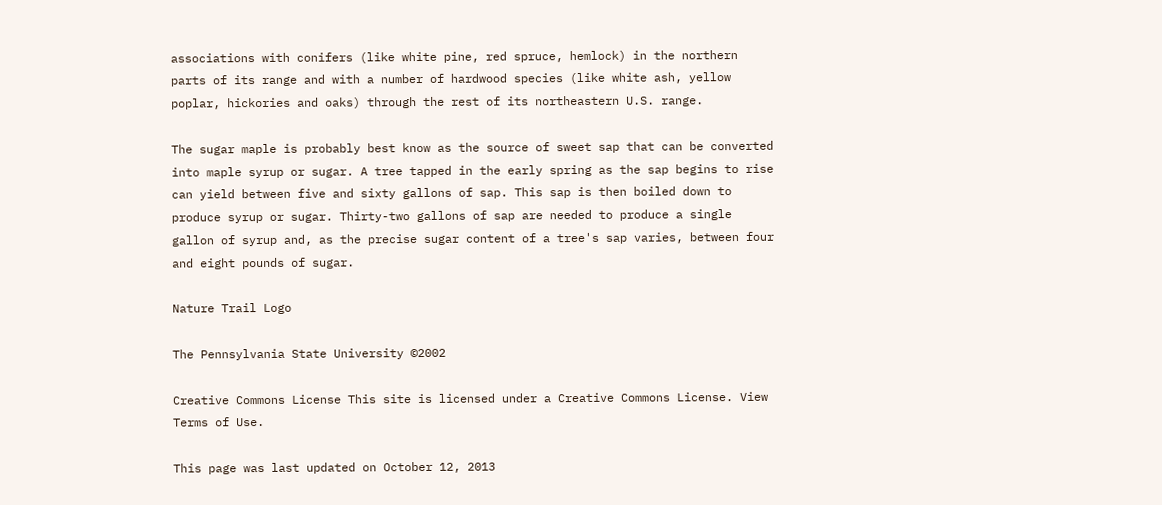associations with conifers (like white pine, red spruce, hemlock) in the northern parts of its range and with a number of hardwood species (like white ash, yellow poplar, hickories and oaks) through the rest of its northeastern U.S. range.

The sugar maple is probably best know as the source of sweet sap that can be converted into maple syrup or sugar. A tree tapped in the early spring as the sap begins to rise can yield between five and sixty gallons of sap. This sap is then boiled down to produce syrup or sugar. Thirty-two gallons of sap are needed to produce a single gallon of syrup and, as the precise sugar content of a tree's sap varies, between four and eight pounds of sugar.

Nature Trail Logo

The Pennsylvania State University ©2002

Creative Commons License This site is licensed under a Creative Commons License. View Terms of Use.

This page was last updated on October 12, 2013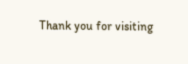Thank you for visiting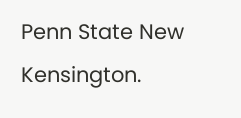Penn State New Kensington.